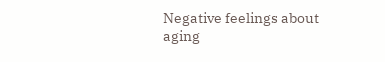Negative feelings about aging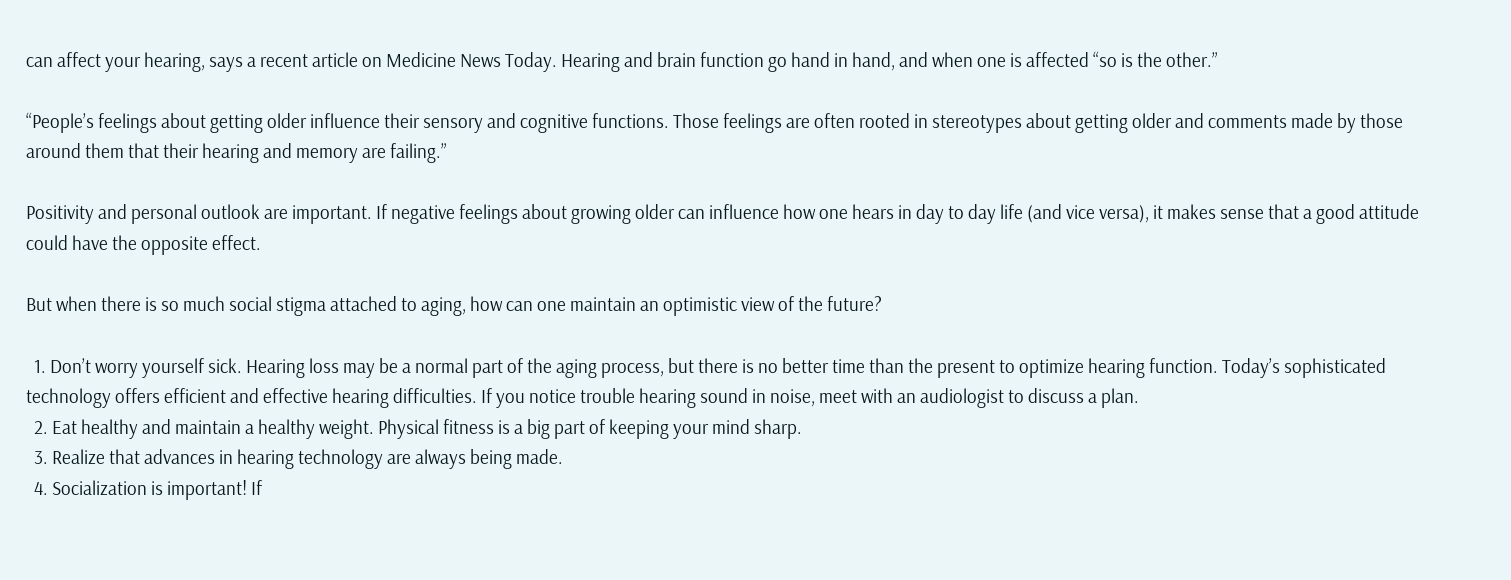can affect your hearing, says a recent article on Medicine News Today. Hearing and brain function go hand in hand, and when one is affected “so is the other.”

“People’s feelings about getting older influence their sensory and cognitive functions. Those feelings are often rooted in stereotypes about getting older and comments made by those around them that their hearing and memory are failing.”

Positivity and personal outlook are important. If negative feelings about growing older can influence how one hears in day to day life (and vice versa), it makes sense that a good attitude could have the opposite effect.

But when there is so much social stigma attached to aging, how can one maintain an optimistic view of the future?

  1. Don’t worry yourself sick. Hearing loss may be a normal part of the aging process, but there is no better time than the present to optimize hearing function. Today’s sophisticated technology offers efficient and effective hearing difficulties. If you notice trouble hearing sound in noise, meet with an audiologist to discuss a plan.
  2. Eat healthy and maintain a healthy weight. Physical fitness is a big part of keeping your mind sharp.
  3. Realize that advances in hearing technology are always being made.
  4. Socialization is important! If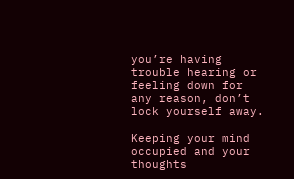you’re having trouble hearing or feeling down for any reason, don’t lock yourself away.

Keeping your mind occupied and your thoughts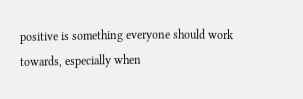positive is something everyone should work towards, especially when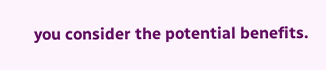you consider the potential benefits.